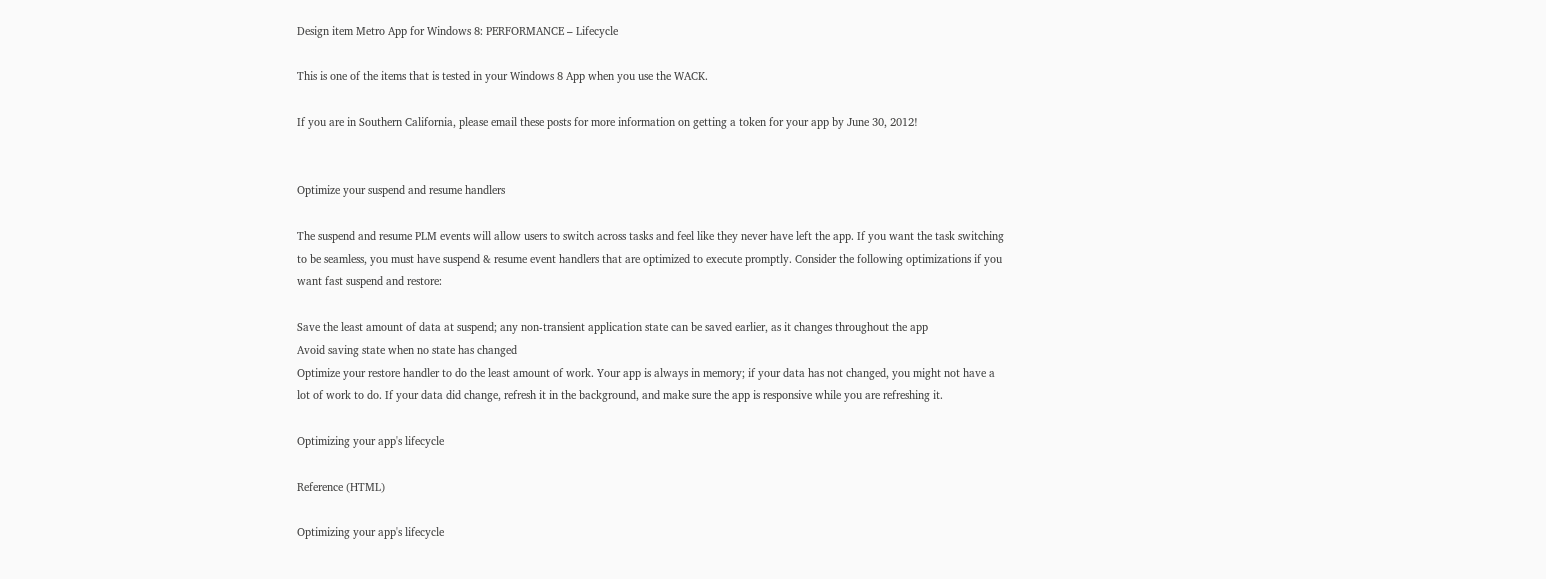Design item Metro App for Windows 8: PERFORMANCE – Lifecycle

This is one of the items that is tested in your Windows 8 App when you use the WACK.

If you are in Southern California, please email these posts for more information on getting a token for your app by June 30, 2012!


Optimize your suspend and resume handlers

The suspend and resume PLM events will allow users to switch across tasks and feel like they never have left the app. If you want the task switching to be seamless, you must have suspend & resume event handlers that are optimized to execute promptly. Consider the following optimizations if you want fast suspend and restore:

Save the least amount of data at suspend; any non-transient application state can be saved earlier, as it changes throughout the app
Avoid saving state when no state has changed
Optimize your restore handler to do the least amount of work. Your app is always in memory; if your data has not changed, you might not have a lot of work to do. If your data did change, refresh it in the background, and make sure the app is responsive while you are refreshing it.

Optimizing your app's lifecycle

Reference (HTML)

Optimizing your app's lifecycle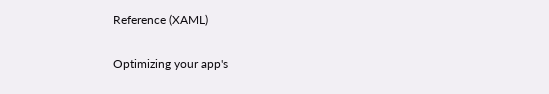Reference (XAML)

Optimizing your app's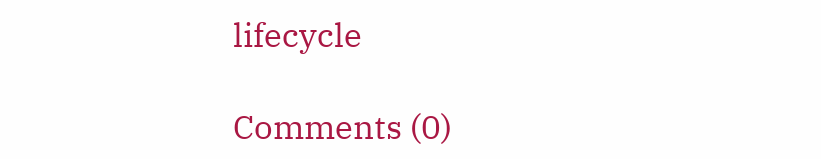lifecycle

Comments (0)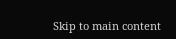Skip to main content